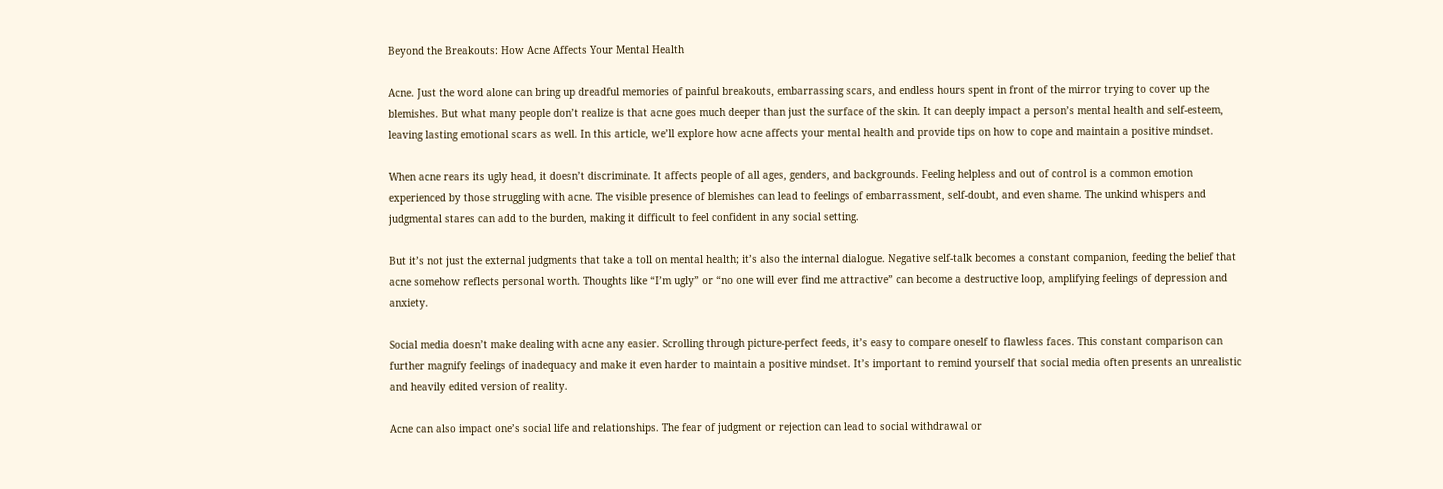Beyond the Breakouts: How Acne Affects Your Mental Health

Acne. Just the word alone can bring up dreadful memories of painful breakouts, embarrassing scars, and endless hours spent in front of the mirror trying to cover up the blemishes. But what many people don’t realize is that acne goes much deeper than just the surface of the skin. It can deeply impact a person’s mental health and self-esteem, leaving lasting emotional scars as well. In this article, we’ll explore how acne affects your mental health and provide tips on how to cope and maintain a positive mindset.

When acne rears its ugly head, it doesn’t discriminate. It affects people of all ages, genders, and backgrounds. Feeling helpless and out of control is a common emotion experienced by those struggling with acne. The visible presence of blemishes can lead to feelings of embarrassment, self-doubt, and even shame. The unkind whispers and judgmental stares can add to the burden, making it difficult to feel confident in any social setting.

But it’s not just the external judgments that take a toll on mental health; it’s also the internal dialogue. Negative self-talk becomes a constant companion, feeding the belief that acne somehow reflects personal worth. Thoughts like “I’m ugly” or “no one will ever find me attractive” can become a destructive loop, amplifying feelings of depression and anxiety.

Social media doesn’t make dealing with acne any easier. Scrolling through picture-perfect feeds, it’s easy to compare oneself to flawless faces. This constant comparison can further magnify feelings of inadequacy and make it even harder to maintain a positive mindset. It’s important to remind yourself that social media often presents an unrealistic and heavily edited version of reality.

Acne can also impact one’s social life and relationships. The fear of judgment or rejection can lead to social withdrawal or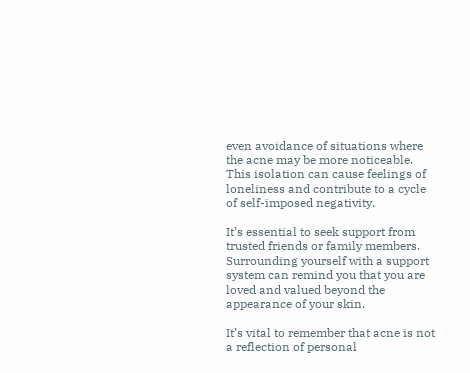even avoidance of situations where the acne may be more noticeable. This isolation can cause feelings of loneliness and contribute to a cycle of self-imposed negativity.

It’s essential to seek support from trusted friends or family members. Surrounding yourself with a support system can remind you that you are loved and valued beyond the appearance of your skin.

It’s vital to remember that acne is not a reflection of personal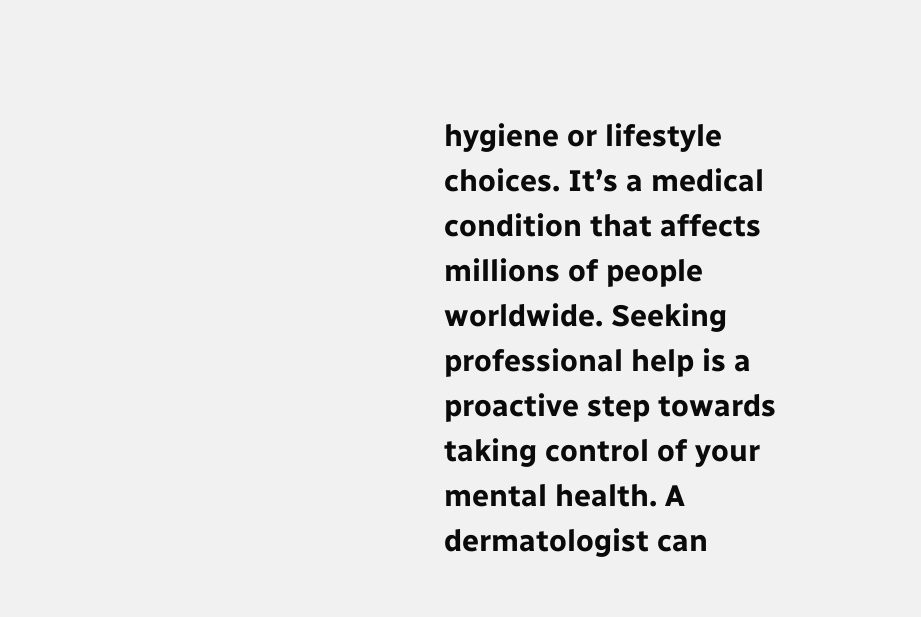hygiene or lifestyle choices. It’s a medical condition that affects millions of people worldwide. Seeking professional help is a proactive step towards taking control of your mental health. A dermatologist can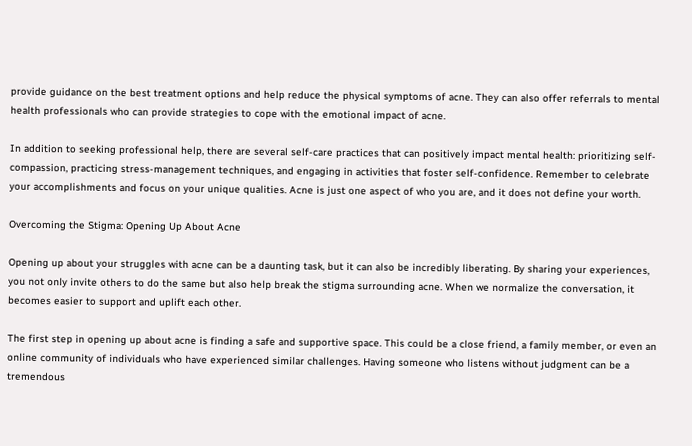provide guidance on the best treatment options and help reduce the physical symptoms of acne. They can also offer referrals to mental health professionals who can provide strategies to cope with the emotional impact of acne.

In addition to seeking professional help, there are several self-care practices that can positively impact mental health: prioritizing self-compassion, practicing stress-management techniques, and engaging in activities that foster self-confidence. Remember to celebrate your accomplishments and focus on your unique qualities. Acne is just one aspect of who you are, and it does not define your worth.

Overcoming the Stigma: Opening Up About Acne

Opening up about your struggles with acne can be a daunting task, but it can also be incredibly liberating. By sharing your experiences, you not only invite others to do the same but also help break the stigma surrounding acne. When we normalize the conversation, it becomes easier to support and uplift each other.

The first step in opening up about acne is finding a safe and supportive space. This could be a close friend, a family member, or even an online community of individuals who have experienced similar challenges. Having someone who listens without judgment can be a tremendous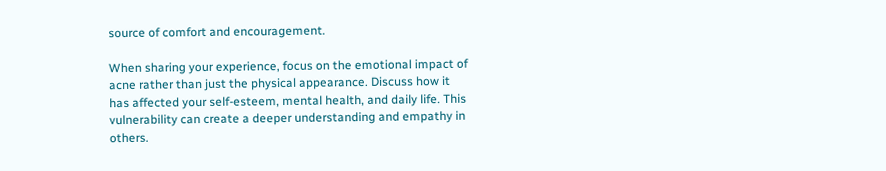source of comfort and encouragement.

When sharing your experience, focus on the emotional impact of acne rather than just the physical appearance. Discuss how it has affected your self-esteem, mental health, and daily life. This vulnerability can create a deeper understanding and empathy in others.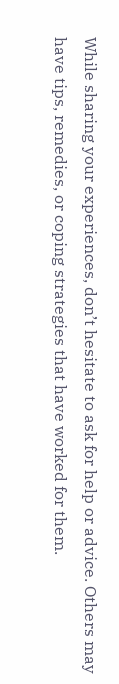While sharing your experiences, don’t hesitate to ask for help or advice. Others may have tips, remedies, or coping strategies that have worked for them.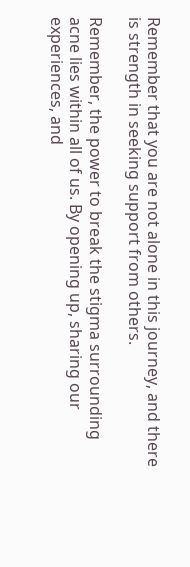Remember that you are not alone in this journey, and there is strength in seeking support from others.

Remember, the power to break the stigma surrounding acne lies within all of us. By opening up, sharing our experiences, and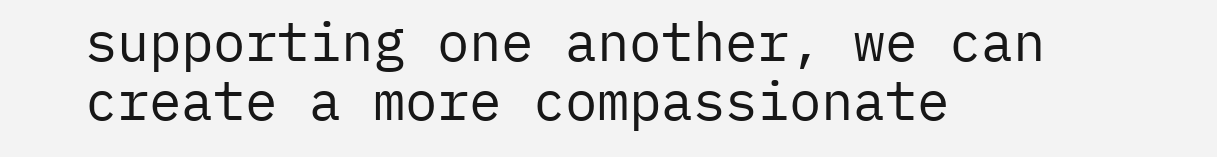supporting one another, we can create a more compassionate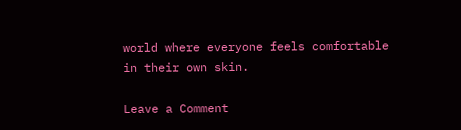world where everyone feels comfortable in their own skin.

Leave a Comment